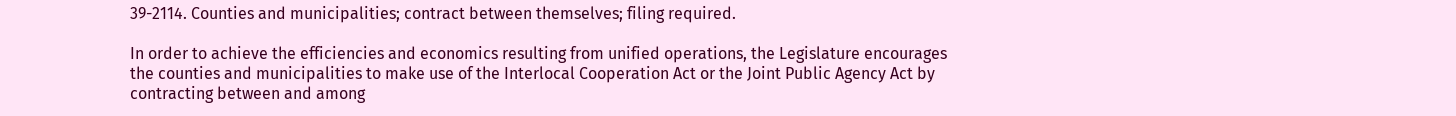39-2114. Counties and municipalities; contract between themselves; filing required.

In order to achieve the efficiencies and economics resulting from unified operations, the Legislature encourages the counties and municipalities to make use of the Interlocal Cooperation Act or the Joint Public Agency Act by contracting between and among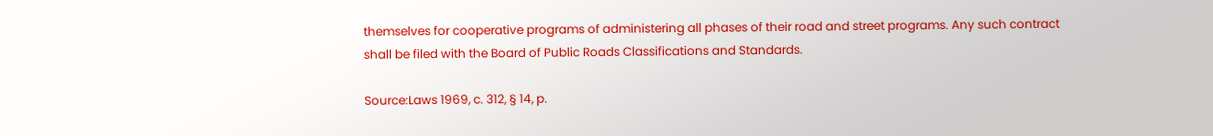themselves for cooperative programs of administering all phases of their road and street programs. Any such contract shall be filed with the Board of Public Roads Classifications and Standards.

Source:Laws 1969, c. 312, § 14, p.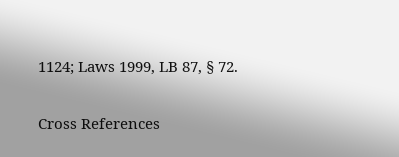1124; Laws 1999, LB 87, § 72.

Cross References